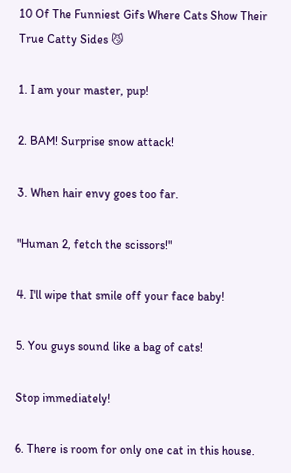10 Of The Funniest Gifs Where Cats Show Their True Catty Sides 😼

1. I am your master, pup!

2. BAM! Surprise snow attack!

3. When hair envy goes too far.

"Human 2, fetch the scissors!"

4. I'll wipe that smile off your face baby!

5. You guys sound like a bag of cats!

Stop immediately!

6. There is room for only one cat in this house.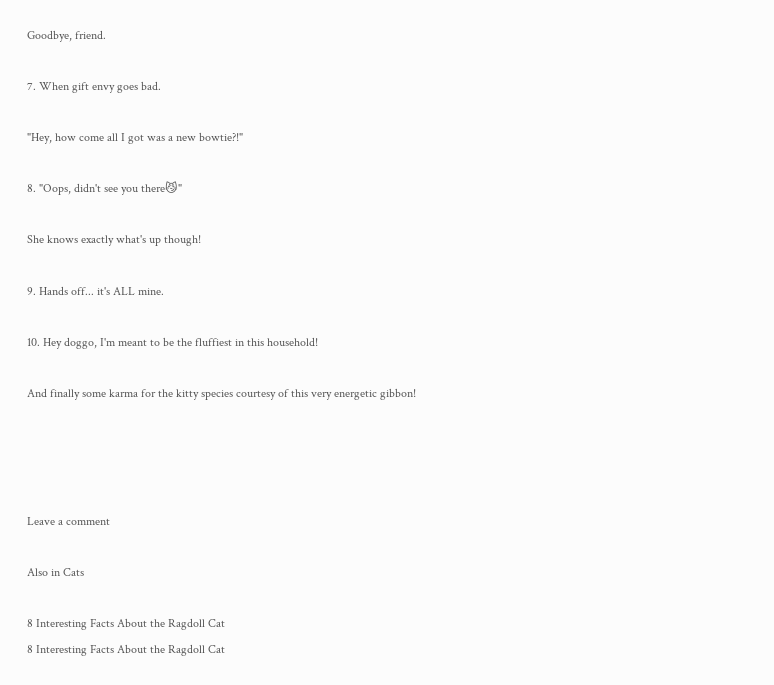Goodbye, friend.

7. When gift envy goes bad.

"Hey, how come all I got was a new bowtie?!"

8. "Oops, didn't see you there😼"

She knows exactly what's up though!

9. Hands off... it's ALL mine.

10. Hey doggo, I'm meant to be the fluffiest in this household!

And finally some karma for the kitty species courtesy of this very energetic gibbon!




Leave a comment

Also in Cats

8 Interesting Facts About the Ragdoll Cat
8 Interesting Facts About the Ragdoll Cat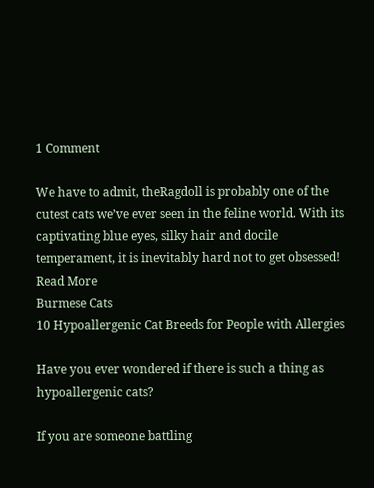1 Comment

We have to admit, theRagdoll is probably one of the cutest cats we’ve ever seen in the feline world. With its captivating blue eyes, silky hair and docile temperament, it is inevitably hard not to get obsessed!
Read More
Burmese Cats
10 Hypoallergenic Cat Breeds for People with Allergies

Have you ever wondered if there is such a thing as hypoallergenic cats?

If you are someone battling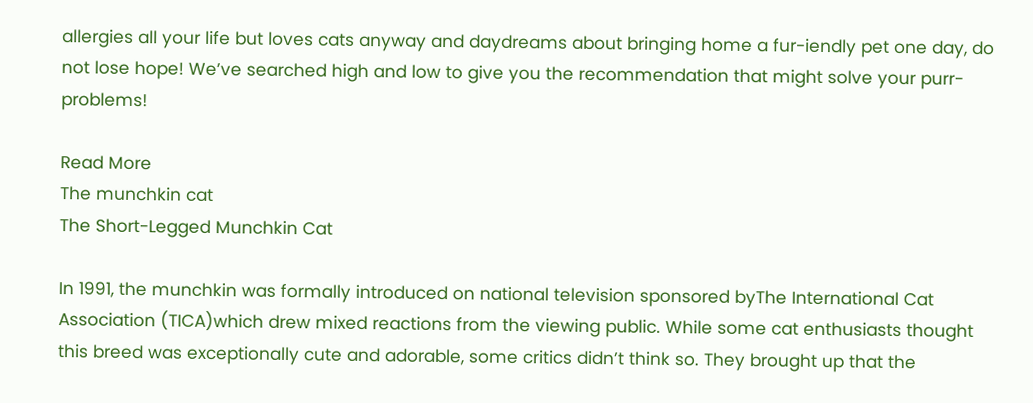allergies all your life but loves cats anyway and daydreams about bringing home a fur-iendly pet one day, do not lose hope! We’ve searched high and low to give you the recommendation that might solve your purr-problems!

Read More
The munchkin cat
The Short-Legged Munchkin Cat

In 1991, the munchkin was formally introduced on national television sponsored byThe International Cat Association (TICA)which drew mixed reactions from the viewing public. While some cat enthusiasts thought this breed was exceptionally cute and adorable, some critics didn’t think so. They brought up that the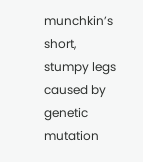munchkin’s short, stumpy legs caused by genetic mutation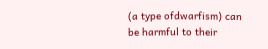(a type ofdwarfism) can be harmful to their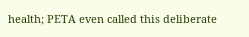health; PETA even called this deliberate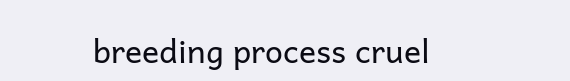breeding process cruel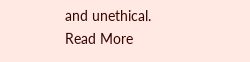and unethical.
Read More